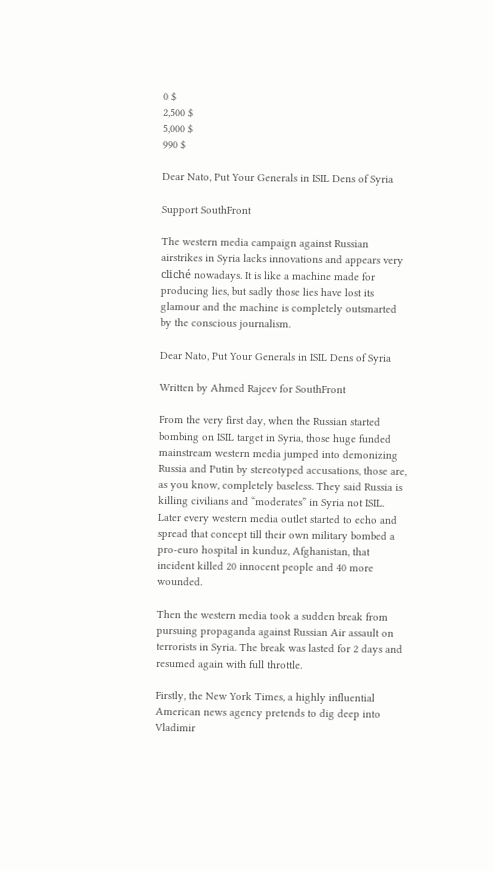0 $
2,500 $
5,000 $
990 $

Dear Nato, Put Your Generals in ISIL Dens of Syria

Support SouthFront

The western media campaign against Russian airstrikes in Syria lacks innovations and appears very cliché nowadays. It is like a machine made for producing lies, but sadly those lies have lost its glamour and the machine is completely outsmarted by the conscious journalism.

Dear Nato, Put Your Generals in ISIL Dens of Syria

Written by Ahmed Rajeev for SouthFront

From the very first day, when the Russian started bombing on ISIL target in Syria, those huge funded mainstream western media jumped into demonizing Russia and Putin by stereotyped accusations, those are, as you know, completely baseless. They said Russia is killing civilians and “moderates” in Syria not ISIL. Later every western media outlet started to echo and spread that concept till their own military bombed a pro-euro hospital in kunduz, Afghanistan, that incident killed 20 innocent people and 40 more wounded.

Then the western media took a sudden break from pursuing propaganda against Russian Air assault on terrorists in Syria. The break was lasted for 2 days and resumed again with full throttle.

Firstly, the New York Times, a highly influential American news agency pretends to dig deep into Vladimir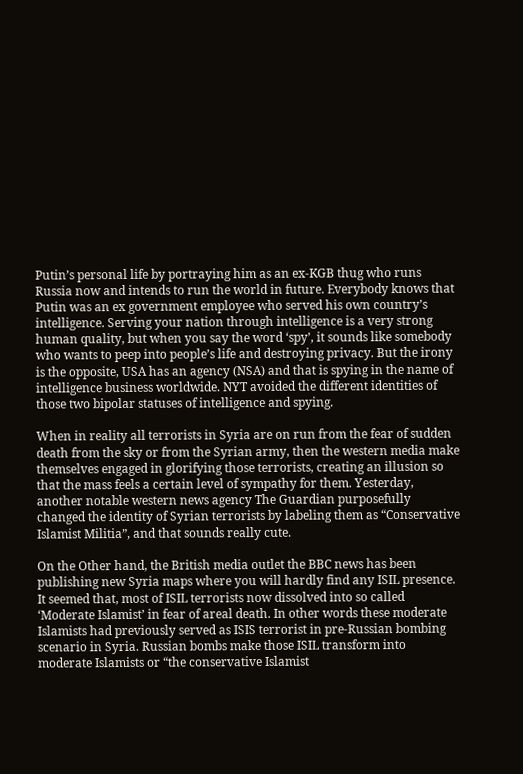Putin’s personal life by portraying him as an ex-KGB thug who runs Russia now and intends to run the world in future. Everybody knows that Putin was an ex government employee who served his own country’s intelligence. Serving your nation through intelligence is a very strong human quality, but when you say the word ‘spy’, it sounds like somebody who wants to peep into people’s life and destroying privacy. But the irony is the opposite, USA has an agency (NSA) and that is spying in the name of intelligence business worldwide. NYT avoided the different identities of those two bipolar statuses of intelligence and spying.

When in reality all terrorists in Syria are on run from the fear of sudden death from the sky or from the Syrian army, then the western media make themselves engaged in glorifying those terrorists, creating an illusion so that the mass feels a certain level of sympathy for them. Yesterday, another notable western news agency The Guardian purposefully changed the identity of Syrian terrorists by labeling them as “Conservative Islamist Militia”, and that sounds really cute.

On the Other hand, the British media outlet the BBC news has been publishing new Syria maps where you will hardly find any ISIL presence. It seemed that, most of ISIL terrorists now dissolved into so called ‘Moderate Islamist’ in fear of areal death. In other words these moderate Islamists had previously served as ISIS terrorist in pre-Russian bombing scenario in Syria. Russian bombs make those ISIL transform into moderate Islamists or “the conservative Islamist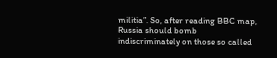militia”. So, after reading BBC map, Russia should bomb indiscriminately on those so called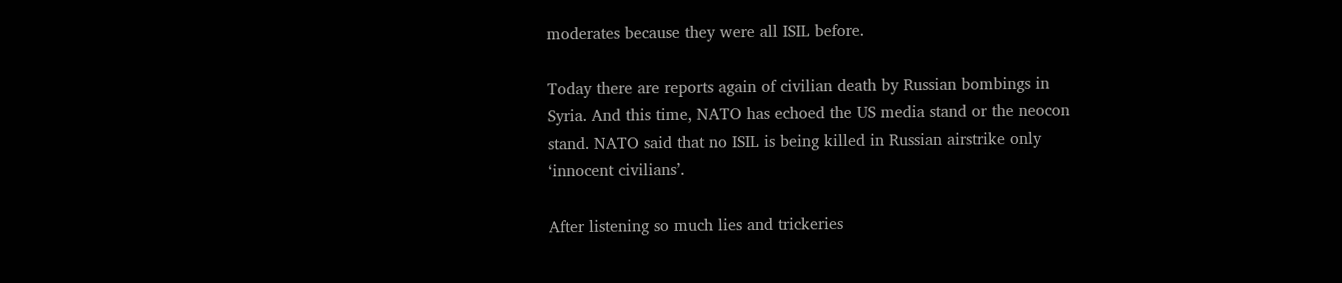moderates because they were all ISIL before.

Today there are reports again of civilian death by Russian bombings in Syria. And this time, NATO has echoed the US media stand or the neocon stand. NATO said that no ISIL is being killed in Russian airstrike only ‘innocent civilians’.

After listening so much lies and trickeries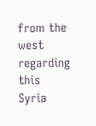from the west regarding this Syria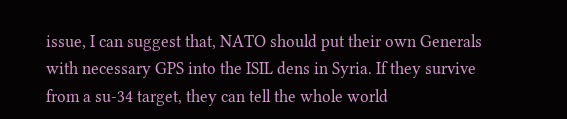issue, I can suggest that, NATO should put their own Generals with necessary GPS into the ISIL dens in Syria. If they survive from a su-34 target, they can tell the whole world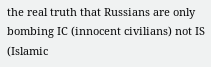the real truth that Russians are only bombing IC (innocent civilians) not IS (Islamic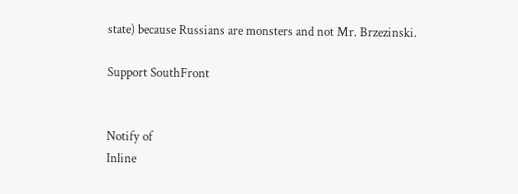state) because Russians are monsters and not Mr. Brzezinski.

Support SouthFront


Notify of
Inline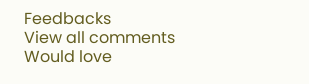Feedbacks
View all comments
Would love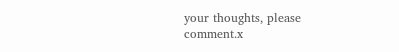your thoughts, please comment.x